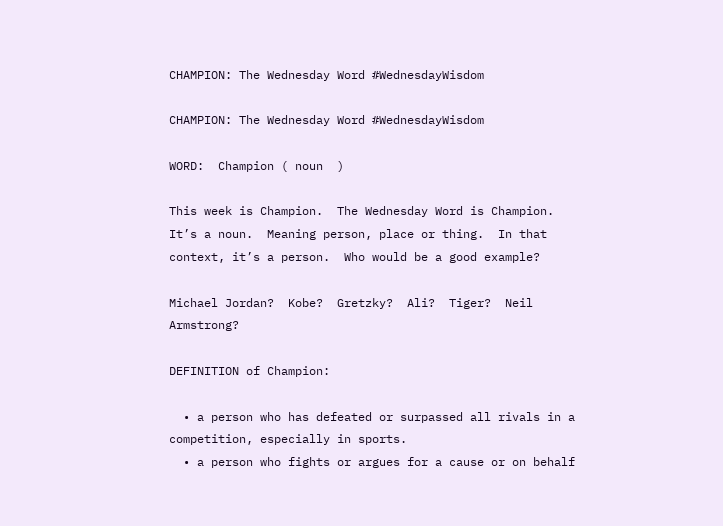CHAMPION: The Wednesday Word #WednesdayWisdom

CHAMPION: The Wednesday Word #WednesdayWisdom

WORD:  Champion ( noun  )

This week is Champion.  The Wednesday Word is Champion.  It’s a noun.  Meaning person, place or thing.  In that context, it’s a person.  Who would be a good example?

Michael Jordan?  Kobe?  Gretzky?  Ali?  Tiger?  Neil Armstrong?

DEFINITION of Champion:

  • a person who has defeated or surpassed all rivals in a competition, especially in sports.
  • a person who fights or argues for a cause or on behalf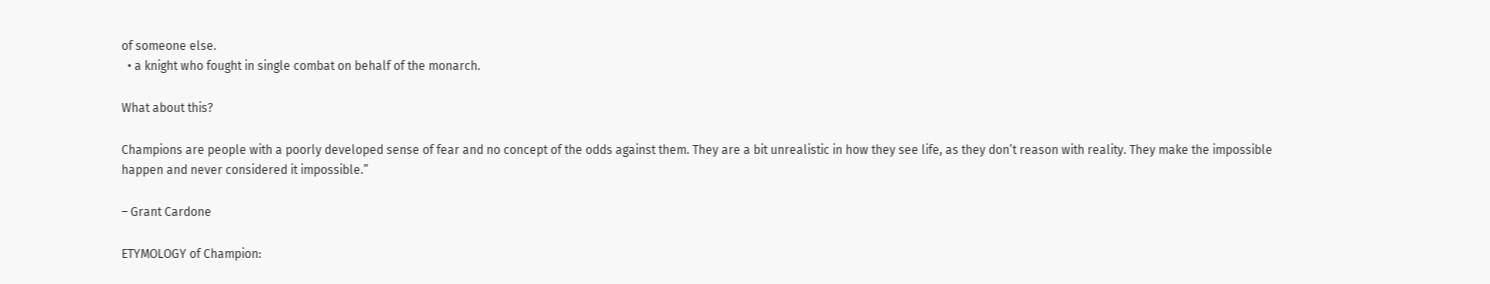of someone else.
  • a knight who fought in single combat on behalf of the monarch.

What about this?

Champions are people with a poorly developed sense of fear and no concept of the odds against them. They are a bit unrealistic in how they see life, as they don’t reason with reality. They make the impossible happen and never considered it impossible.”

– Grant Cardone

ETYMOLOGY of Champion: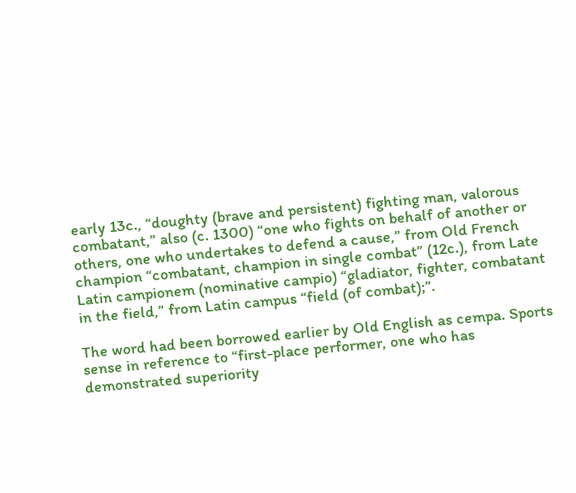early 13c., “doughty (brave and persistent) fighting man, valorous combatant,” also (c. 1300) “one who fights on behalf of another or others, one who undertakes to defend a cause,” from Old French champion “combatant, champion in single combat” (12c.), from Late Latin campionem (nominative campio) “gladiator, fighter, combatant in the field,” from Latin campus “field (of combat);”.

The word had been borrowed earlier by Old English as cempa. Sports sense in reference to “first-place performer, one who has demonstrated superiority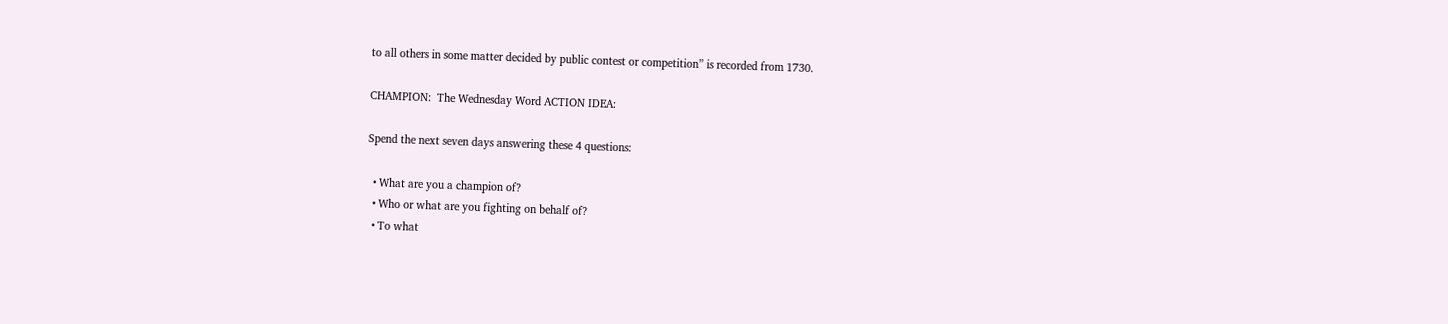to all others in some matter decided by public contest or competition” is recorded from 1730.

CHAMPION:  The Wednesday Word ACTION IDEA:

Spend the next seven days answering these 4 questions:

  • What are you a champion of?
  • Who or what are you fighting on behalf of?
  • To what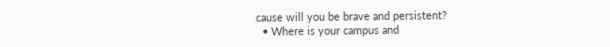cause will you be brave and persistent?
  • Where is your campus and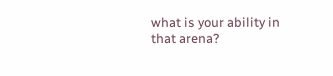what is your ability in that arena?